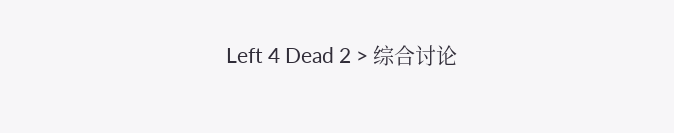Left 4 Dead 2 > 综合讨论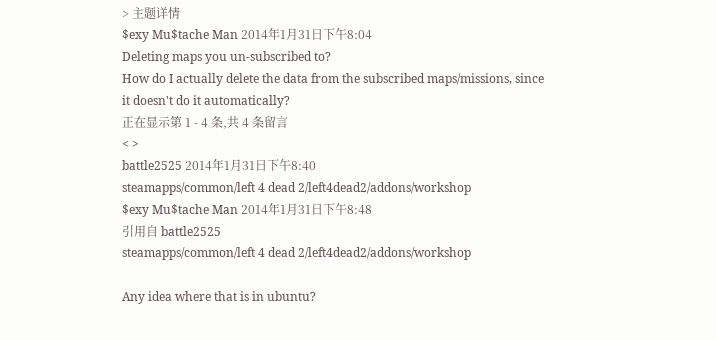> 主题详情
$exy Mu$tache Man 2014年1月31日下午8:04
Deleting maps you un-subscribed to?
How do I actually delete the data from the subscribed maps/missions, since it doesn't do it automatically?
正在显示第 1 - 4 条,共 4 条留言
< >
battle2525 2014年1月31日下午8:40
steamapps/common/left 4 dead 2/left4dead2/addons/workshop
$exy Mu$tache Man 2014年1月31日下午8:48
引用自 battle2525
steamapps/common/left 4 dead 2/left4dead2/addons/workshop

Any idea where that is in ubuntu?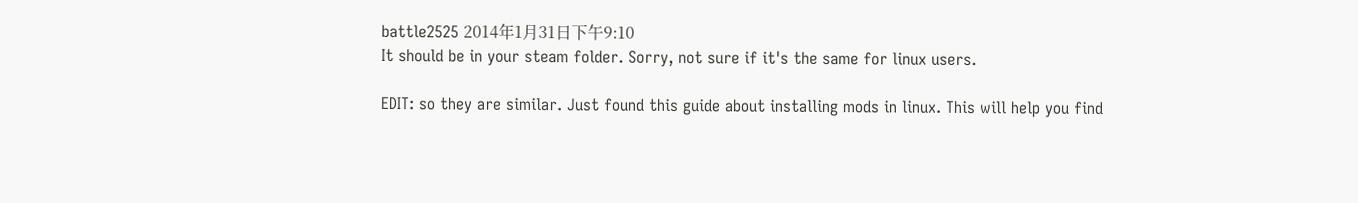battle2525 2014年1月31日下午9:10
It should be in your steam folder. Sorry, not sure if it's the same for linux users.

EDIT: so they are similar. Just found this guide about installing mods in linux. This will help you find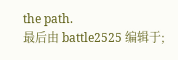the path.
最后由 battle2525 编辑于;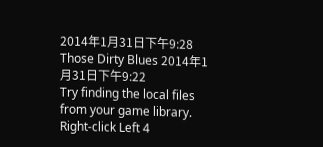2014年1月31日下午9:28
Those Dirty Blues 2014年1月31日下午9:22
Try finding the local files from your game library. Right-click Left 4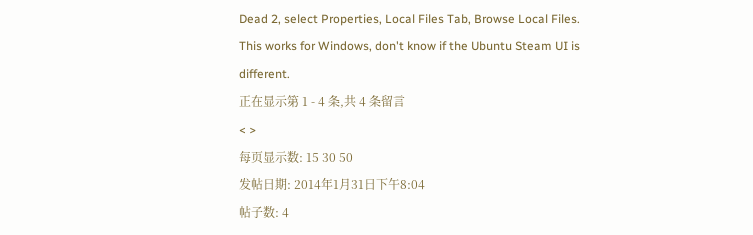Dead 2, select Properties, Local Files Tab, Browse Local Files. This works for Windows, don't know if the Ubuntu Steam UI is different.
正在显示第 1 - 4 条,共 4 条留言
< >
每页显示数: 15 30 50
发帖日期: 2014年1月31日下午8:04
帖子数: 4